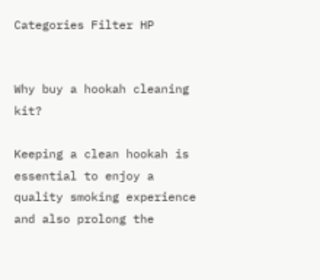Categories Filter HP


Why buy a hookah cleaning kit?

Keeping a clean hookah is essential to enjoy a quality smoking experience and also prolong the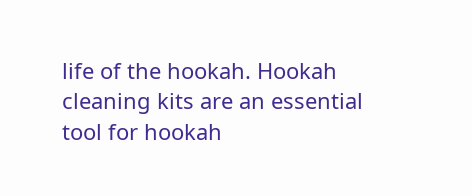life of the hookah. Hookah cleaning kits are an essential tool for hookah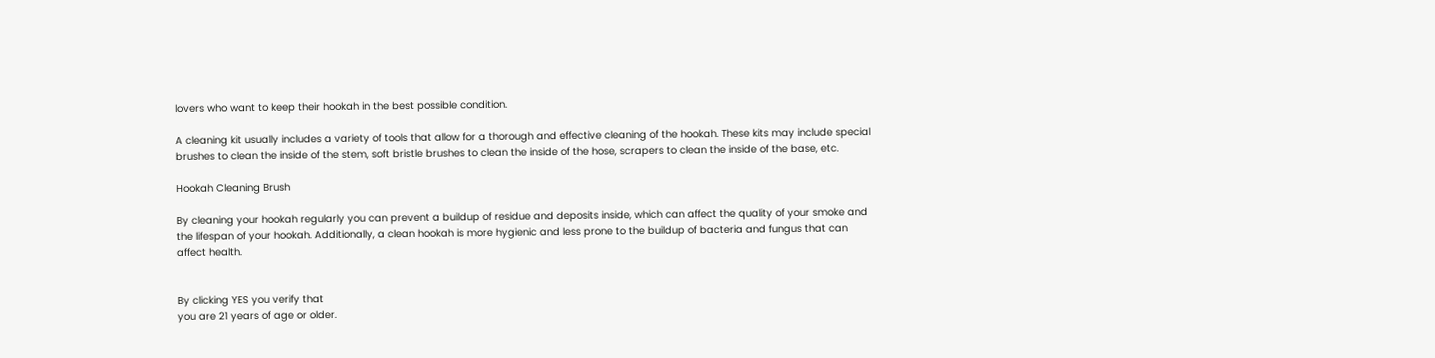lovers who want to keep their hookah in the best possible condition.

A cleaning kit usually includes a variety of tools that allow for a thorough and effective cleaning of the hookah. These kits may include special brushes to clean the inside of the stem, soft bristle brushes to clean the inside of the hose, scrapers to clean the inside of the base, etc.

Hookah Cleaning Brush

By cleaning your hookah regularly you can prevent a buildup of residue and deposits inside, which can affect the quality of your smoke and the lifespan of your hookah. Additionally, a clean hookah is more hygienic and less prone to the buildup of bacteria and fungus that can affect health.


By clicking YES you verify that
you are 21 years of age or older.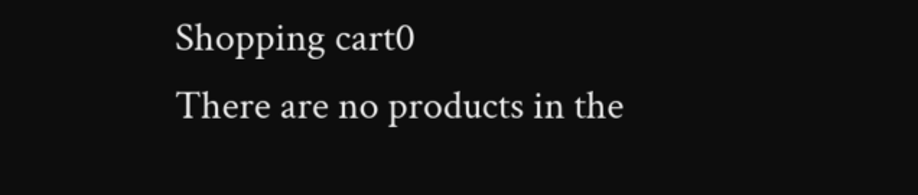Shopping cart0
There are no products in the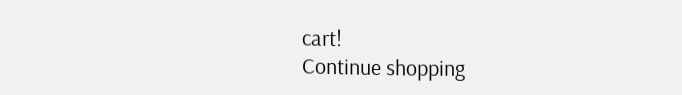cart!
Continue shopping